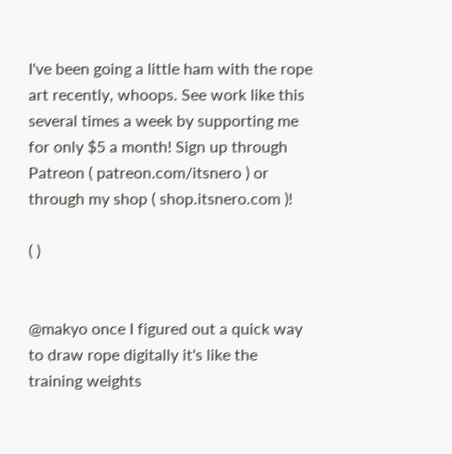I've been going a little ham with the rope art recently, whoops. See work like this several times a week by supporting me for only $5 a month! Sign up through Patreon ( patreon.com/itsnero ) or through my shop ( shop.itsnero.com )!

( )


@makyo once I figured out a quick way to draw rope digitally it's like the training weights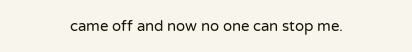came off and now no one can stop me.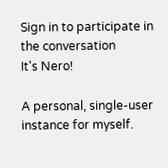Sign in to participate in the conversation
It's Nero!

A personal, single-user instance for myself.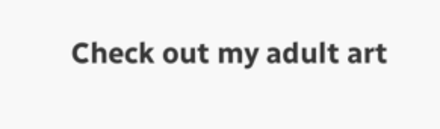Check out my adult art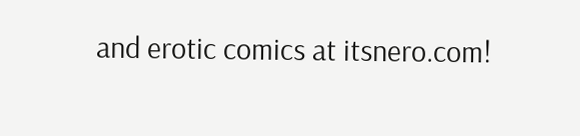and erotic comics at itsnero.com!